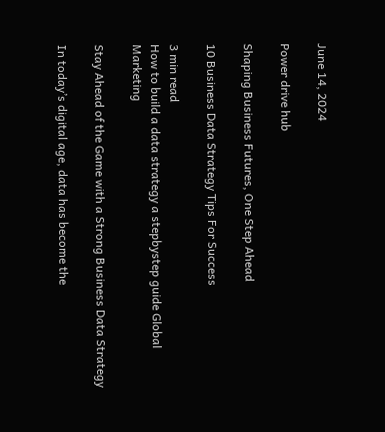June 14, 2024

Power drive hub

Shaping Business Futures, One Step Ahead

10 Business Data Strategy Tips For Success

3 min read
How to build a data strategy a stepbystep guide Global Marketing

Stay Ahead of the Game with a Strong Business Data Strategy

In today’s digital age, data has become the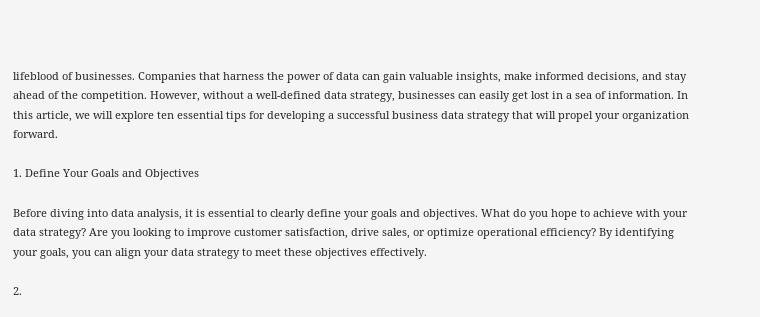lifeblood of businesses. Companies that harness the power of data can gain valuable insights, make informed decisions, and stay ahead of the competition. However, without a well-defined data strategy, businesses can easily get lost in a sea of information. In this article, we will explore ten essential tips for developing a successful business data strategy that will propel your organization forward.

1. Define Your Goals and Objectives

Before diving into data analysis, it is essential to clearly define your goals and objectives. What do you hope to achieve with your data strategy? Are you looking to improve customer satisfaction, drive sales, or optimize operational efficiency? By identifying your goals, you can align your data strategy to meet these objectives effectively.

2.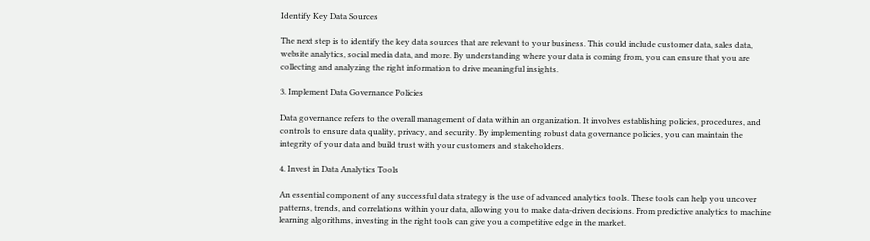Identify Key Data Sources

The next step is to identify the key data sources that are relevant to your business. This could include customer data, sales data, website analytics, social media data, and more. By understanding where your data is coming from, you can ensure that you are collecting and analyzing the right information to drive meaningful insights.

3. Implement Data Governance Policies

Data governance refers to the overall management of data within an organization. It involves establishing policies, procedures, and controls to ensure data quality, privacy, and security. By implementing robust data governance policies, you can maintain the integrity of your data and build trust with your customers and stakeholders.

4. Invest in Data Analytics Tools

An essential component of any successful data strategy is the use of advanced analytics tools. These tools can help you uncover patterns, trends, and correlations within your data, allowing you to make data-driven decisions. From predictive analytics to machine learning algorithms, investing in the right tools can give you a competitive edge in the market.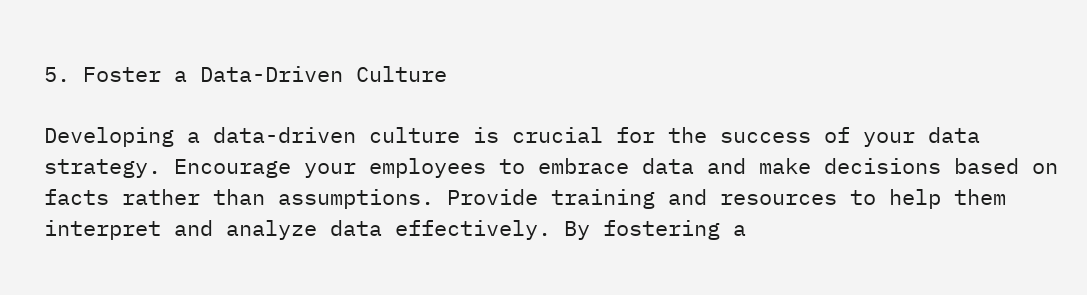5. Foster a Data-Driven Culture

Developing a data-driven culture is crucial for the success of your data strategy. Encourage your employees to embrace data and make decisions based on facts rather than assumptions. Provide training and resources to help them interpret and analyze data effectively. By fostering a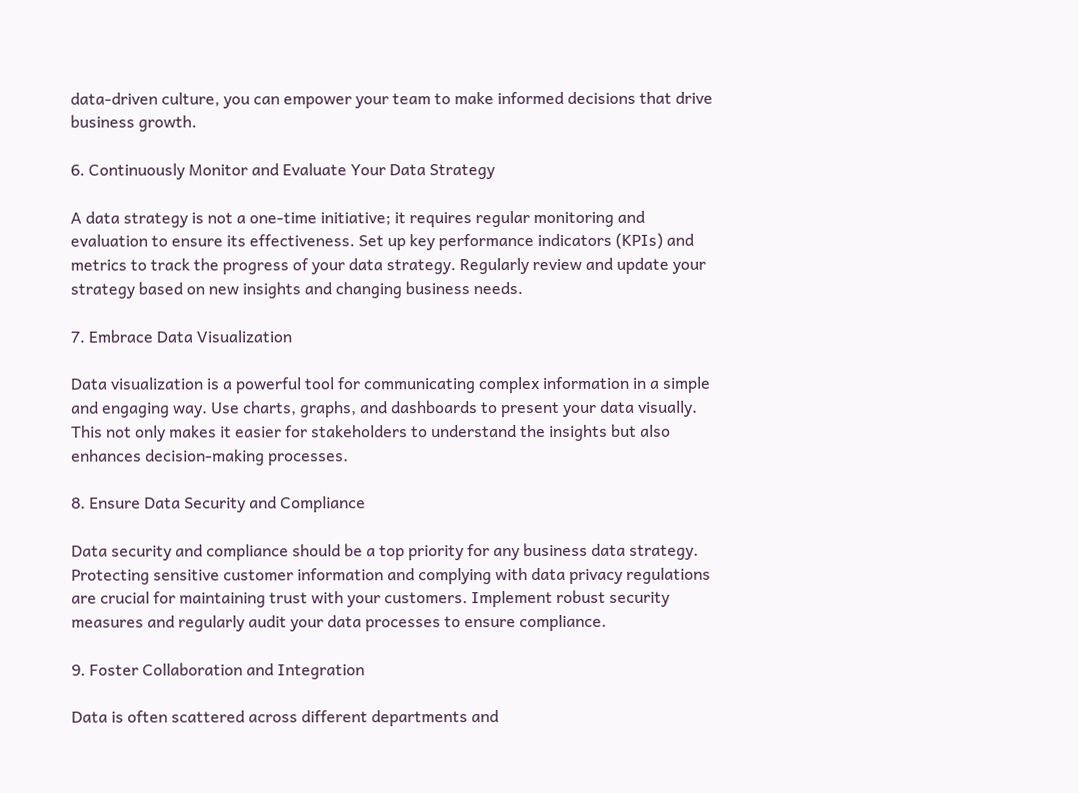data-driven culture, you can empower your team to make informed decisions that drive business growth.

6. Continuously Monitor and Evaluate Your Data Strategy

A data strategy is not a one-time initiative; it requires regular monitoring and evaluation to ensure its effectiveness. Set up key performance indicators (KPIs) and metrics to track the progress of your data strategy. Regularly review and update your strategy based on new insights and changing business needs.

7. Embrace Data Visualization

Data visualization is a powerful tool for communicating complex information in a simple and engaging way. Use charts, graphs, and dashboards to present your data visually. This not only makes it easier for stakeholders to understand the insights but also enhances decision-making processes.

8. Ensure Data Security and Compliance

Data security and compliance should be a top priority for any business data strategy. Protecting sensitive customer information and complying with data privacy regulations are crucial for maintaining trust with your customers. Implement robust security measures and regularly audit your data processes to ensure compliance.

9. Foster Collaboration and Integration

Data is often scattered across different departments and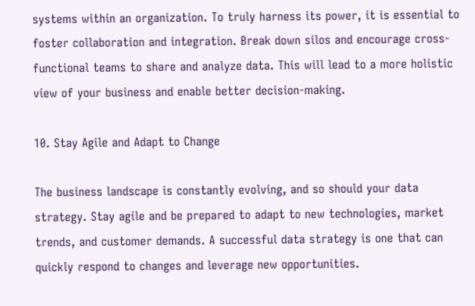systems within an organization. To truly harness its power, it is essential to foster collaboration and integration. Break down silos and encourage cross-functional teams to share and analyze data. This will lead to a more holistic view of your business and enable better decision-making.

10. Stay Agile and Adapt to Change

The business landscape is constantly evolving, and so should your data strategy. Stay agile and be prepared to adapt to new technologies, market trends, and customer demands. A successful data strategy is one that can quickly respond to changes and leverage new opportunities.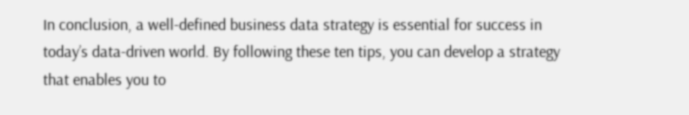In conclusion, a well-defined business data strategy is essential for success in today’s data-driven world. By following these ten tips, you can develop a strategy that enables you to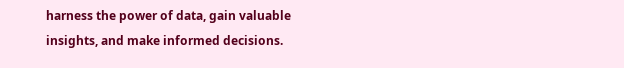harness the power of data, gain valuable insights, and make informed decisions.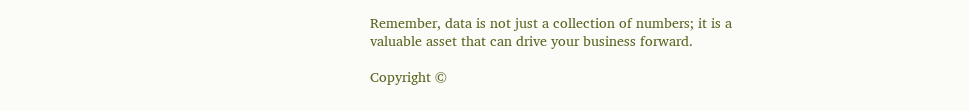Remember, data is not just a collection of numbers; it is a valuable asset that can drive your business forward.

Copyright ©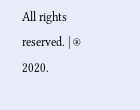All rights reserved. | ® 2020.